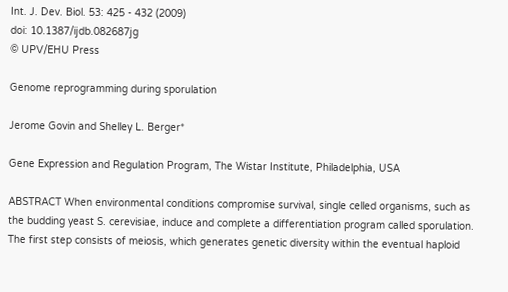Int. J. Dev. Biol. 53: 425 - 432 (2009)
doi: 10.1387/ijdb.082687jg
© UPV/EHU Press

Genome reprogramming during sporulation

Jerome Govin and Shelley L. Berger*

Gene Expression and Regulation Program, The Wistar Institute, Philadelphia, USA

ABSTRACT When environmental conditions compromise survival, single celled organisms, such as the budding yeast S. cerevisiae, induce and complete a differentiation program called sporulation. The first step consists of meiosis, which generates genetic diversity within the eventual haploid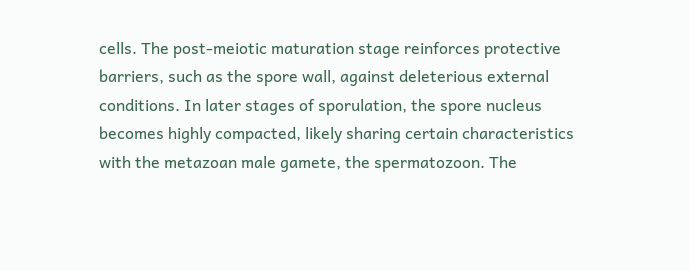cells. The post-meiotic maturation stage reinforces protective barriers, such as the spore wall, against deleterious external conditions. In later stages of sporulation, the spore nucleus becomes highly compacted, likely sharing certain characteristics with the metazoan male gamete, the spermatozoon. The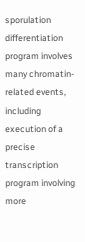sporulation differentiation program involves many chromatin-related events, including execution of a precise transcription program involving more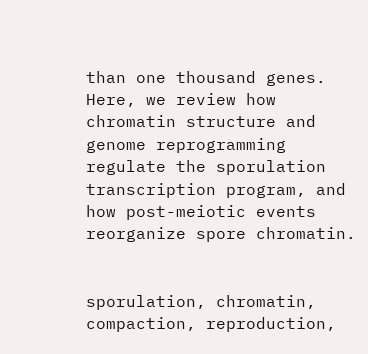than one thousand genes. Here, we review how chromatin structure and genome reprogramming regulate the sporulation transcription program, and how post-meiotic events reorganize spore chromatin.


sporulation, chromatin, compaction, reproduction,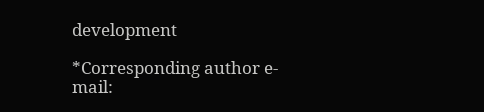development

*Corresponding author e-mail: